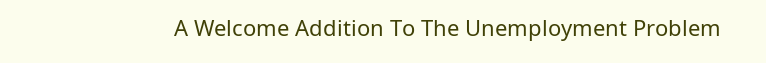A Welcome Addition To The Unemployment Problem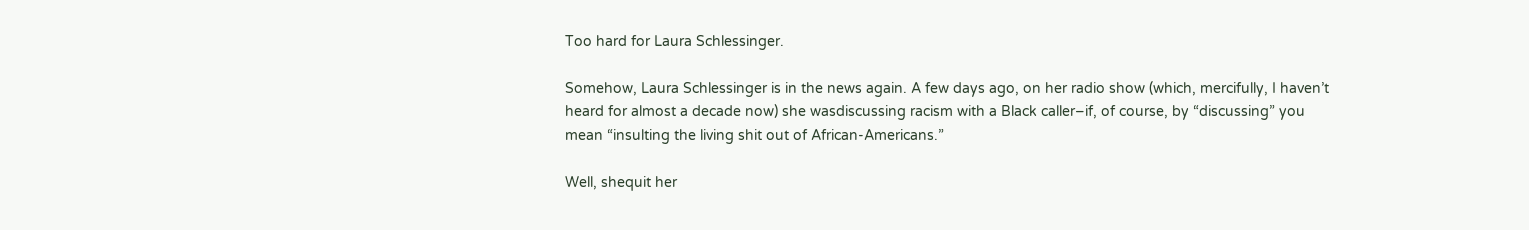Too hard for Laura Schlessinger.

Somehow, Laura Schlessinger is in the news again. A few days ago, on her radio show (which, mercifully, I haven’t heard for almost a decade now) she wasdiscussing racism with a Black caller–if, of course, by “discussing” you mean “insulting the living shit out of African-Americans.”

Well, shequit her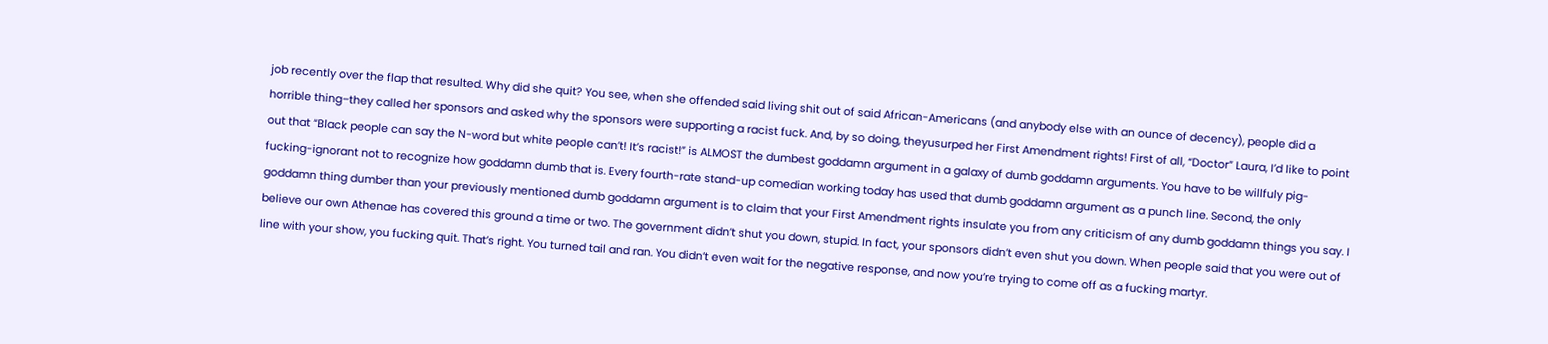job recently over the flap that resulted. Why did she quit? You see, when she offended said living shit out of said African-Americans (and anybody else with an ounce of decency), people did a horrible thing–they called her sponsors and asked why the sponsors were supporting a racist fuck. And, by so doing, theyusurped her First Amendment rights! First of all, “Doctor” Laura, I’d like to point out that “Black people can say the N-word but white people can’t! It’s racist!” is ALMOST the dumbest goddamn argument in a galaxy of dumb goddamn arguments. You have to be willfuly pig-fucking-ignorant not to recognize how goddamn dumb that is. Every fourth-rate stand-up comedian working today has used that dumb goddamn argument as a punch line. Second, the only goddamn thing dumber than your previously mentioned dumb goddamn argument is to claim that your First Amendment rights insulate you from any criticism of any dumb goddamn things you say. I believe our own Athenae has covered this ground a time or two. The government didn’t shut you down, stupid. In fact, your sponsors didn’t even shut you down. When people said that you were out of line with your show, you fucking quit. That’s right. You turned tail and ran. You didn’t even wait for the negative response, and now you’re trying to come off as a fucking martyr.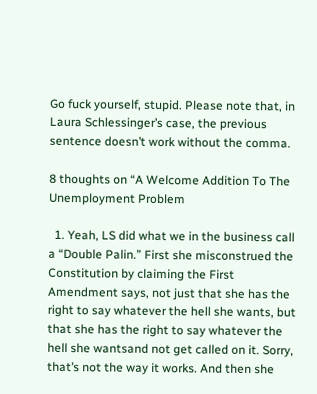Go fuck yourself, stupid. Please note that, in Laura Schlessinger’s case, the previous sentence doesn’t work without the comma.

8 thoughts on “A Welcome Addition To The Unemployment Problem

  1. Yeah, LS did what we in the business call a “Double Palin.” First she misconstrued the Constitution by claiming the First Amendment says, not just that she has the right to say whatever the hell she wants, but that she has the right to say whatever the hell she wantsand not get called on it. Sorry, that’s not the way it works. And then she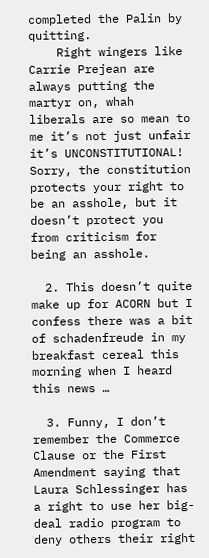completed the Palin by quitting.
    Right wingers like Carrie Prejean are always putting the martyr on, whah liberals are so mean to me it’s not just unfair it’s UNCONSTITUTIONAL! Sorry, the constitution protects your right to be an asshole, but it doesn’t protect you from criticism for being an asshole.

  2. This doesn’t quite make up for ACORN but I confess there was a bit of schadenfreude in my breakfast cereal this morning when I heard this news …

  3. Funny, I don’t remember the Commerce Clause or the First Amendment saying that Laura Schlessinger has a right to use her big-deal radio program to deny others their right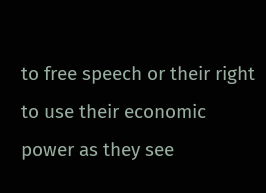to free speech or their right to use their economic power as they see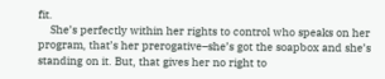fit.
    She’s perfectly within her rights to control who speaks on her program, that’s her prerogative–she’s got the soapbox and she’s standing on it. But, that gives her no right to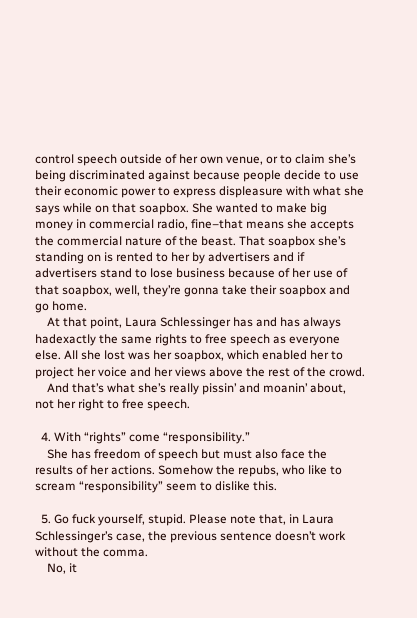control speech outside of her own venue, or to claim she’s being discriminated against because people decide to use their economic power to express displeasure with what she says while on that soapbox. She wanted to make big money in commercial radio, fine–that means she accepts the commercial nature of the beast. That soapbox she’s standing on is rented to her by advertisers and if advertisers stand to lose business because of her use of that soapbox, well, they’re gonna take their soapbox and go home.
    At that point, Laura Schlessinger has and has always hadexactly the same rights to free speech as everyone else. All she lost was her soapbox, which enabled her to project her voice and her views above the rest of the crowd.
    And that’s what she’s really pissin’ and moanin’ about, not her right to free speech.

  4. With “rights” come “responsibility.”
    She has freedom of speech but must also face the results of her actions. Somehow the repubs, who like to scream “responsibility” seem to dislike this.

  5. Go fuck yourself, stupid. Please note that, in Laura Schlessinger’s case, the previous sentence doesn’t work without the comma.
    No, it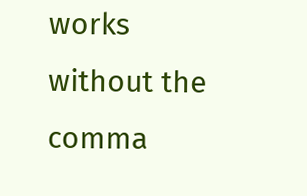works without the comma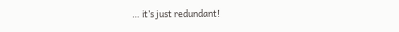… it’s just redundant!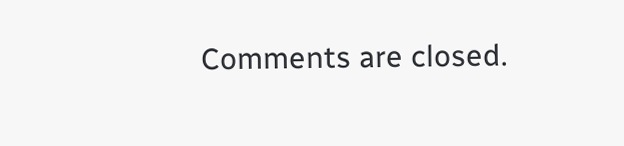Comments are closed.